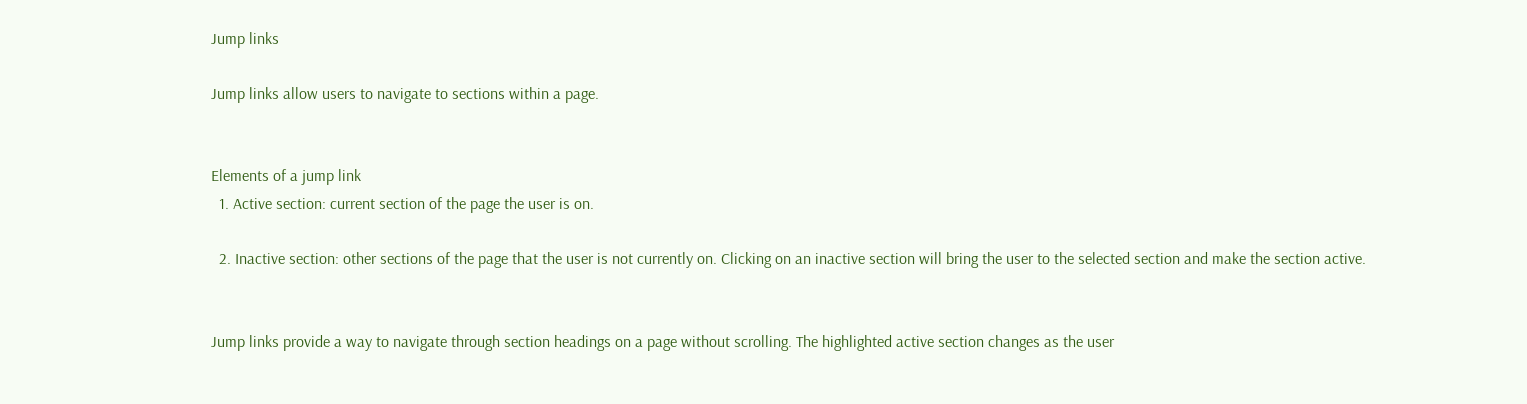Jump links

Jump links allow users to navigate to sections within a page.


Elements of a jump link
  1. Active section: current section of the page the user is on.

  2. Inactive section: other sections of the page that the user is not currently on. Clicking on an inactive section will bring the user to the selected section and make the section active.


Jump links provide a way to navigate through section headings on a page without scrolling. The highlighted active section changes as the user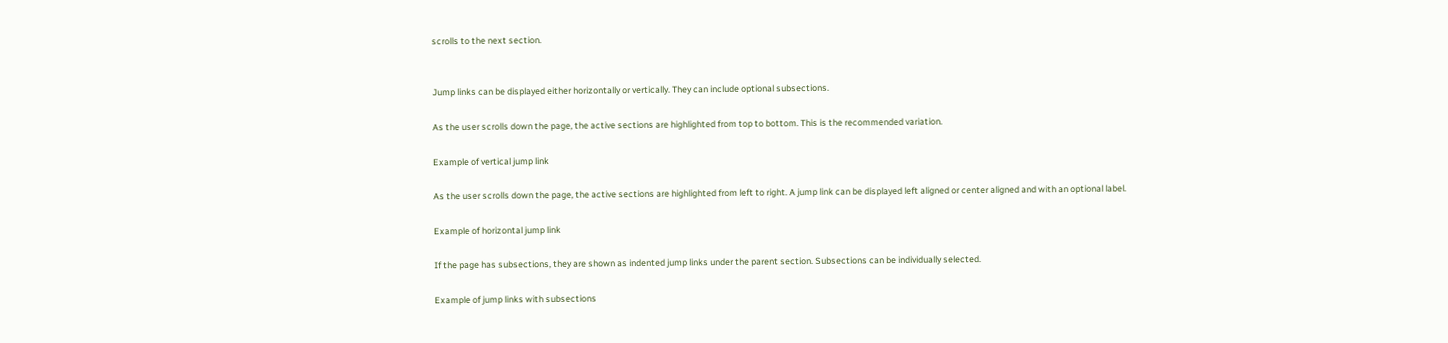scrolls to the next section.


Jump links can be displayed either horizontally or vertically. They can include optional subsections.

As the user scrolls down the page, the active sections are highlighted from top to bottom. This is the recommended variation.

Example of vertical jump link

As the user scrolls down the page, the active sections are highlighted from left to right. A jump link can be displayed left aligned or center aligned and with an optional label.

Example of horizontal jump link

If the page has subsections, they are shown as indented jump links under the parent section. Subsections can be individually selected.

Example of jump links with subsections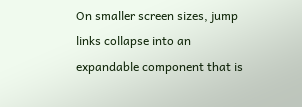On smaller screen sizes, jump links collapse into an expandable component that is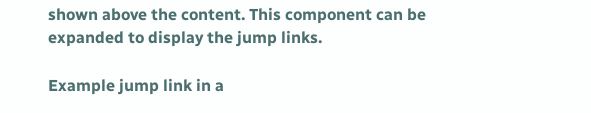shown above the content. This component can be expanded to display the jump links.

Example jump link in a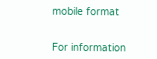mobile format


For information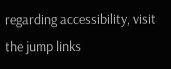regarding accessibility, visit the jump links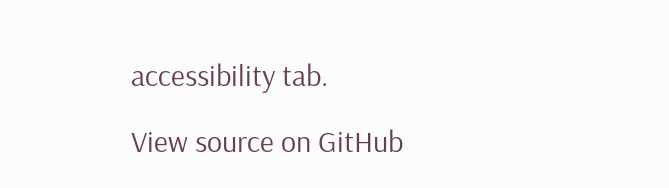accessibility tab.

View source on GitHub